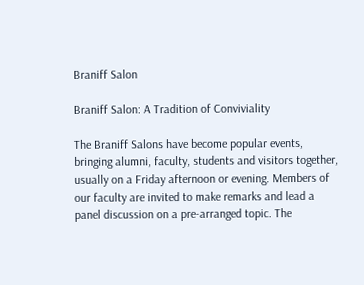Braniff Salon

Braniff Salon: A Tradition of Conviviality

The Braniff Salons have become popular events, bringing alumni, faculty, students and visitors together, usually on a Friday afternoon or evening. Members of our faculty are invited to make remarks and lead a panel discussion on a pre-arranged topic. The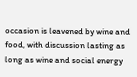occasion is leavened by wine and food, with discussion lasting as long as wine and social energy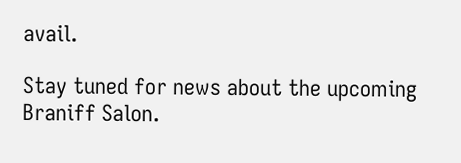avail.

Stay tuned for news about the upcoming Braniff Salon.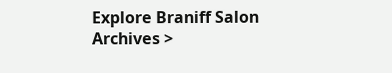Explore Braniff Salon Archives >